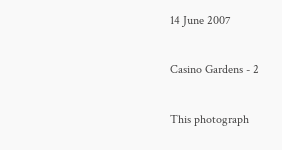14 June 2007

Casino Gardens - 2

This photograph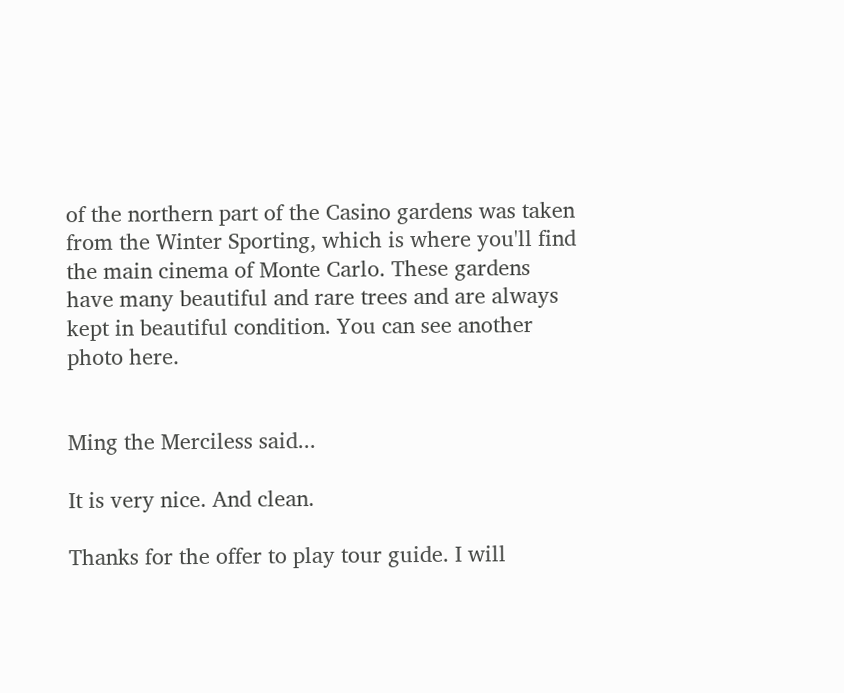of the northern part of the Casino gardens was taken from the Winter Sporting, which is where you'll find the main cinema of Monte Carlo. These gardens have many beautiful and rare trees and are always kept in beautiful condition. You can see another photo here.


Ming the Merciless said...

It is very nice. And clean.

Thanks for the offer to play tour guide. I will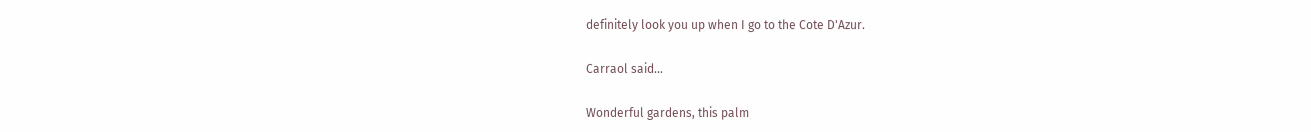definitely look you up when I go to the Cote D'Azur.

Carraol said...

Wonderful gardens, this palm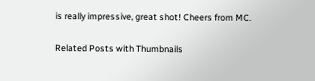is really impressive, great shot! Cheers from MC.

Related Posts with Thumbnails